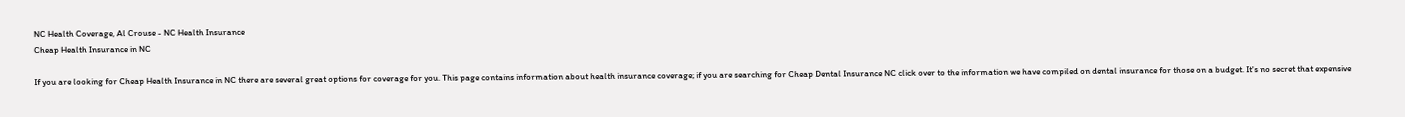NC Health Coverage, Al Crouse - NC Health Insurance
Cheap Health Insurance in NC

If you are looking for Cheap Health Insurance in NC there are several great options for coverage for you. This page contains information about health insurance coverage; if you are searching for Cheap Dental Insurance NC click over to the information we have compiled on dental insurance for those on a budget. It's no secret that expensive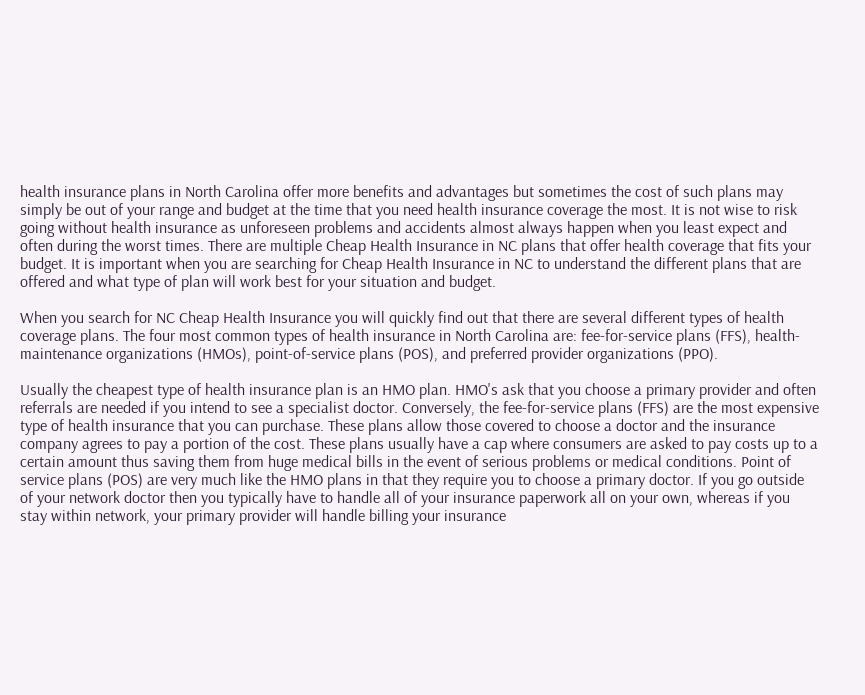health insurance plans in North Carolina offer more benefits and advantages but sometimes the cost of such plans may simply be out of your range and budget at the time that you need health insurance coverage the most. It is not wise to risk going without health insurance as unforeseen problems and accidents almost always happen when you least expect and often during the worst times. There are multiple Cheap Health Insurance in NC plans that offer health coverage that fits your budget. It is important when you are searching for Cheap Health Insurance in NC to understand the different plans that are offered and what type of plan will work best for your situation and budget.

When you search for NC Cheap Health Insurance you will quickly find out that there are several different types of health coverage plans. The four most common types of health insurance in North Carolina are: fee-for-service plans (FFS), health-maintenance organizations (HMOs), point-of-service plans (POS), and preferred provider organizations (PPO).

Usually the cheapest type of health insurance plan is an HMO plan. HMO's ask that you choose a primary provider and often referrals are needed if you intend to see a specialist doctor. Conversely, the fee-for-service plans (FFS) are the most expensive type of health insurance that you can purchase. These plans allow those covered to choose a doctor and the insurance company agrees to pay a portion of the cost. These plans usually have a cap where consumers are asked to pay costs up to a certain amount thus saving them from huge medical bills in the event of serious problems or medical conditions. Point of service plans (POS) are very much like the HMO plans in that they require you to choose a primary doctor. If you go outside of your network doctor then you typically have to handle all of your insurance paperwork all on your own, whereas if you stay within network, your primary provider will handle billing your insurance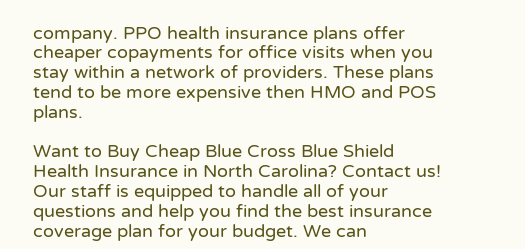company. PPO health insurance plans offer cheaper copayments for office visits when you stay within a network of providers. These plans tend to be more expensive then HMO and POS plans.

Want to Buy Cheap Blue Cross Blue Shield Health Insurance in North Carolina? Contact us! Our staff is equipped to handle all of your questions and help you find the best insurance coverage plan for your budget. We can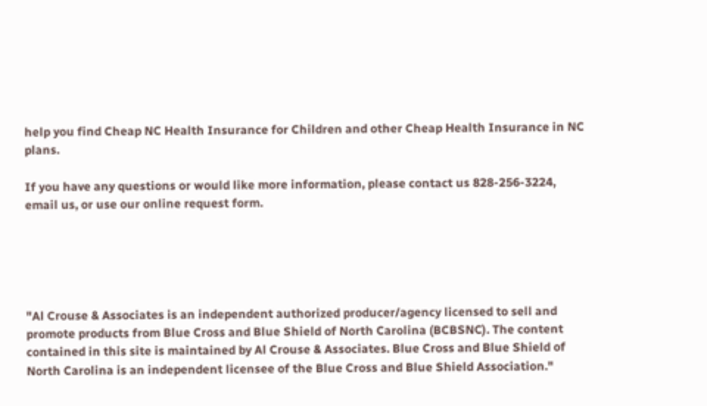help you find Cheap NC Health Insurance for Children and other Cheap Health Insurance in NC plans.

If you have any questions or would like more information, please contact us 828-256-3224, email us, or use our online request form.





"Al Crouse & Associates is an independent authorized producer/agency licensed to sell and promote products from Blue Cross and Blue Shield of North Carolina (BCBSNC). The content contained in this site is maintained by Al Crouse & Associates. Blue Cross and Blue Shield of
North Carolina is an independent licensee of the Blue Cross and Blue Shield Association."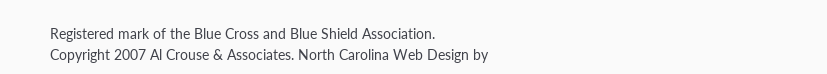Registered mark of the Blue Cross and Blue Shield Association.
Copyright 2007 Al Crouse & Associates. North Carolina Web Design by